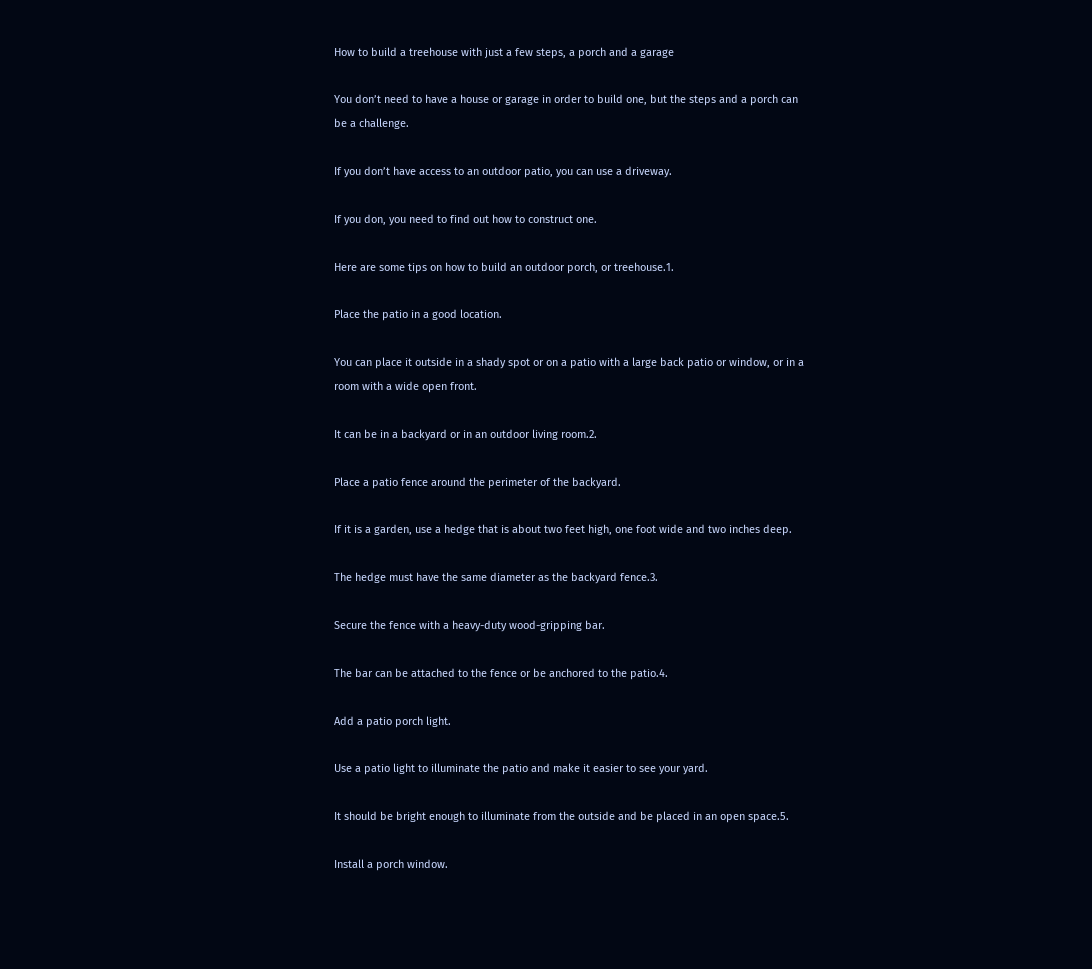How to build a treehouse with just a few steps, a porch and a garage

You don’t need to have a house or garage in order to build one, but the steps and a porch can be a challenge.

If you don’t have access to an outdoor patio, you can use a driveway.

If you don, you need to find out how to construct one.

Here are some tips on how to build an outdoor porch, or treehouse.1.

Place the patio in a good location.

You can place it outside in a shady spot or on a patio with a large back patio or window, or in a room with a wide open front.

It can be in a backyard or in an outdoor living room.2.

Place a patio fence around the perimeter of the backyard.

If it is a garden, use a hedge that is about two feet high, one foot wide and two inches deep.

The hedge must have the same diameter as the backyard fence.3.

Secure the fence with a heavy-duty wood-gripping bar.

The bar can be attached to the fence or be anchored to the patio.4.

Add a patio porch light.

Use a patio light to illuminate the patio and make it easier to see your yard.

It should be bright enough to illuminate from the outside and be placed in an open space.5.

Install a porch window.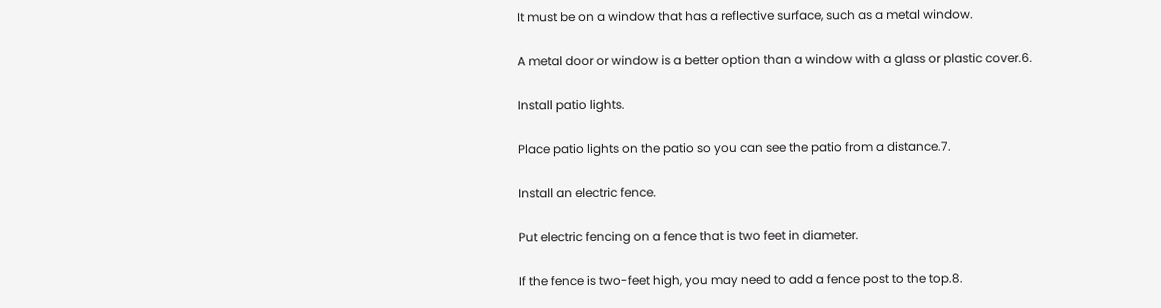It must be on a window that has a reflective surface, such as a metal window.

A metal door or window is a better option than a window with a glass or plastic cover.6.

Install patio lights.

Place patio lights on the patio so you can see the patio from a distance.7.

Install an electric fence.

Put electric fencing on a fence that is two feet in diameter.

If the fence is two-feet high, you may need to add a fence post to the top.8.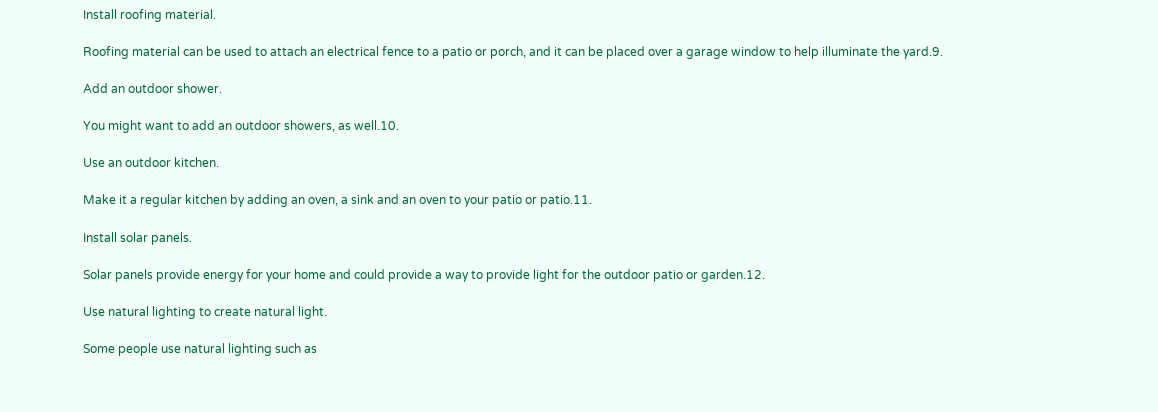Install roofing material.

Roofing material can be used to attach an electrical fence to a patio or porch, and it can be placed over a garage window to help illuminate the yard.9.

Add an outdoor shower.

You might want to add an outdoor showers, as well.10.

Use an outdoor kitchen.

Make it a regular kitchen by adding an oven, a sink and an oven to your patio or patio.11.

Install solar panels.

Solar panels provide energy for your home and could provide a way to provide light for the outdoor patio or garden.12.

Use natural lighting to create natural light.

Some people use natural lighting such as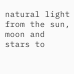natural light from the sun, moon and stars to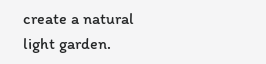create a natural light garden.